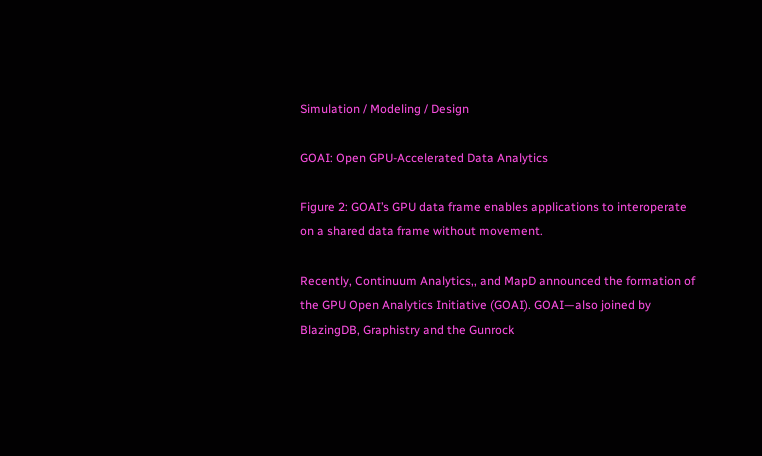Simulation / Modeling / Design

GOAI: Open GPU-Accelerated Data Analytics

Figure 2: GOAI’s GPU data frame enables applications to interoperate on a shared data frame without movement.

Recently, Continuum Analytics,, and MapD announced the formation of the GPU Open Analytics Initiative (GOAI). GOAI—also joined by BlazingDB, Graphistry and the Gunrock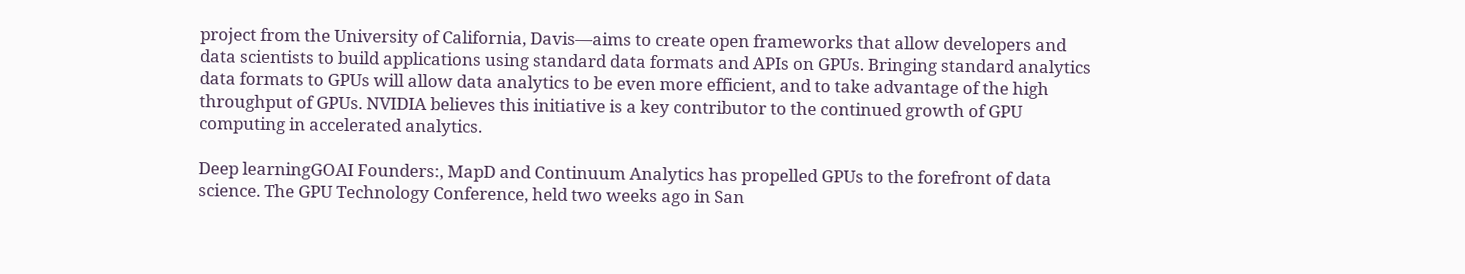project from the University of California, Davis—aims to create open frameworks that allow developers and data scientists to build applications using standard data formats and APIs on GPUs. Bringing standard analytics data formats to GPUs will allow data analytics to be even more efficient, and to take advantage of the high throughput of GPUs. NVIDIA believes this initiative is a key contributor to the continued growth of GPU computing in accelerated analytics.

Deep learningGOAI Founders:, MapD and Continuum Analytics has propelled GPUs to the forefront of data science. The GPU Technology Conference, held two weeks ago in San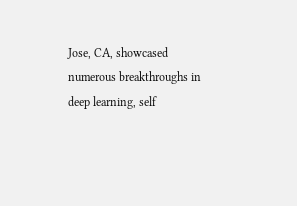Jose, CA, showcased numerous breakthroughs in deep learning, self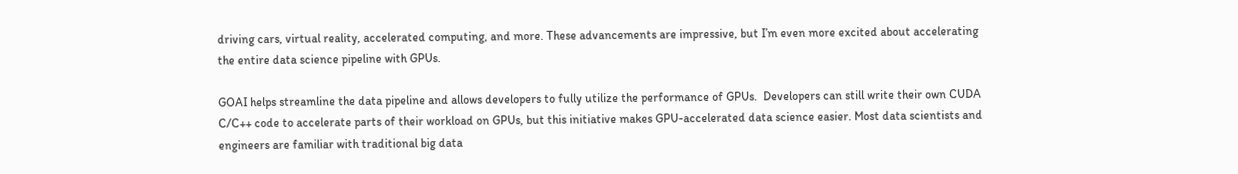driving cars, virtual reality, accelerated computing, and more. These advancements are impressive, but I’m even more excited about accelerating the entire data science pipeline with GPUs.

GOAI helps streamline the data pipeline and allows developers to fully utilize the performance of GPUs.  Developers can still write their own CUDA C/C++ code to accelerate parts of their workload on GPUs, but this initiative makes GPU-accelerated data science easier. Most data scientists and engineers are familiar with traditional big data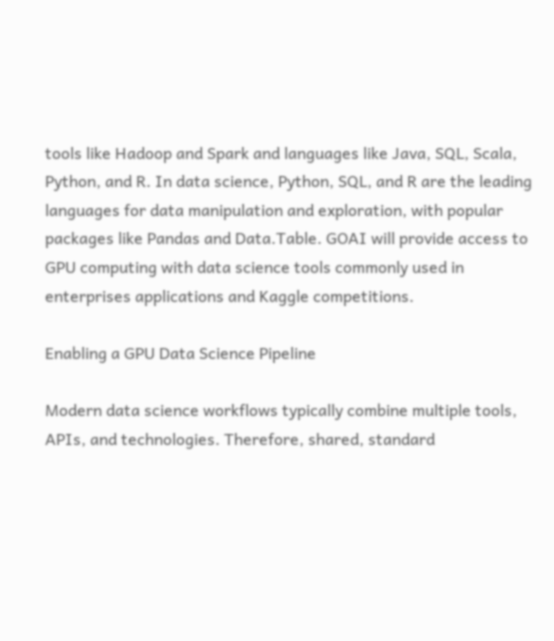tools like Hadoop and Spark and languages like Java, SQL, Scala, Python, and R. In data science, Python, SQL, and R are the leading languages for data manipulation and exploration, with popular packages like Pandas and Data.Table. GOAI will provide access to GPU computing with data science tools commonly used in enterprises applications and Kaggle competitions.

Enabling a GPU Data Science Pipeline

Modern data science workflows typically combine multiple tools, APIs, and technologies. Therefore, shared, standard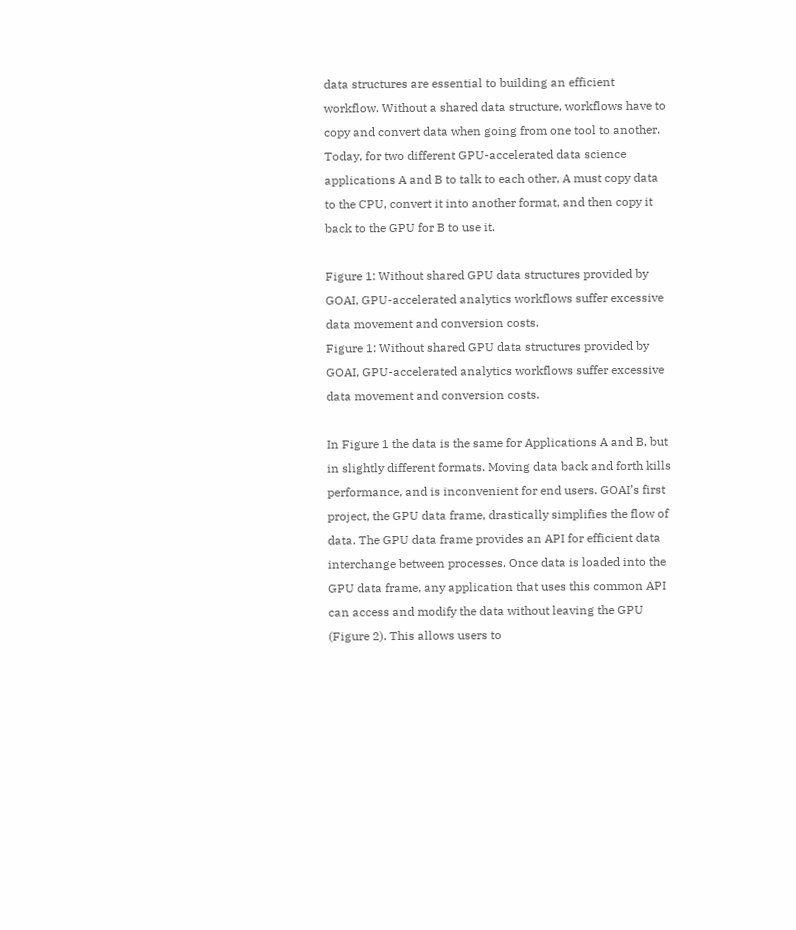data structures are essential to building an efficient workflow. Without a shared data structure, workflows have to copy and convert data when going from one tool to another. Today, for two different GPU-accelerated data science applications A and B to talk to each other, A must copy data to the CPU, convert it into another format, and then copy it back to the GPU for B to use it.

Figure 1: Without shared GPU data structures provided by GOAI, GPU-accelerated analytics workflows suffer excessive data movement and conversion costs.
Figure 1: Without shared GPU data structures provided by GOAI, GPU-accelerated analytics workflows suffer excessive data movement and conversion costs.

In Figure 1 the data is the same for Applications A and B, but in slightly different formats. Moving data back and forth kills performance, and is inconvenient for end users. GOAI’s first project, the GPU data frame, drastically simplifies the flow of data. The GPU data frame provides an API for efficient data interchange between processes. Once data is loaded into the GPU data frame, any application that uses this common API can access and modify the data without leaving the GPU (Figure 2). This allows users to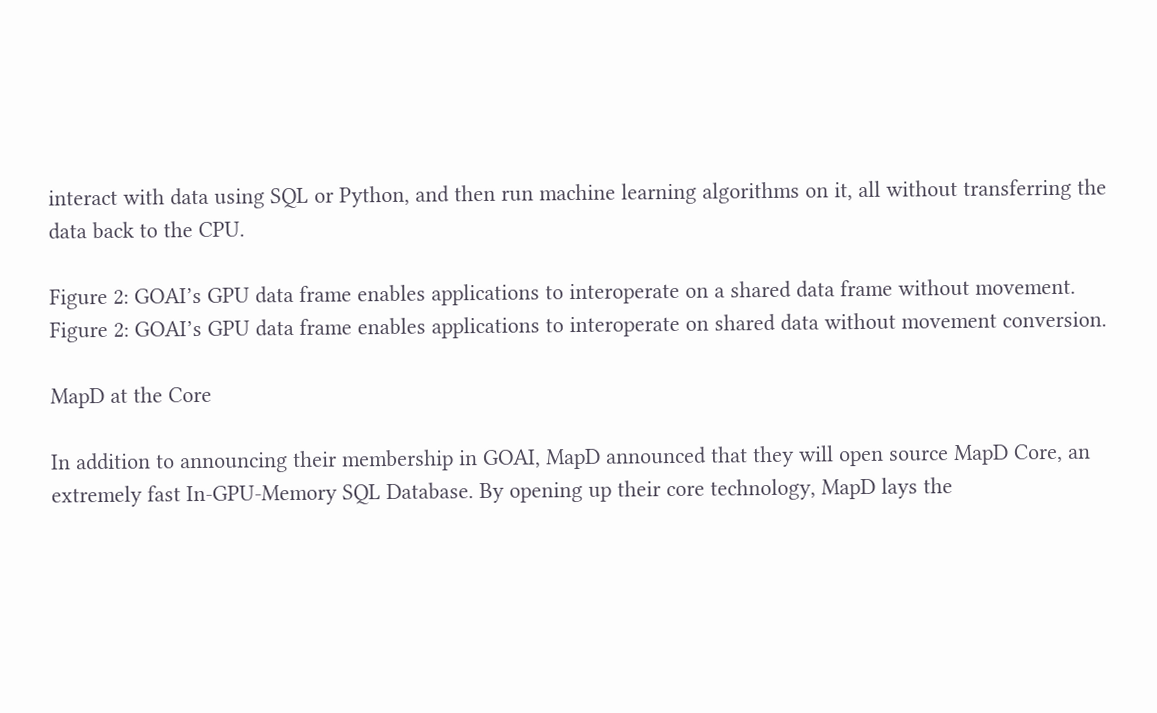interact with data using SQL or Python, and then run machine learning algorithms on it, all without transferring the data back to the CPU.

Figure 2: GOAI’s GPU data frame enables applications to interoperate on a shared data frame without movement.
Figure 2: GOAI’s GPU data frame enables applications to interoperate on shared data without movement conversion.

MapD at the Core

In addition to announcing their membership in GOAI, MapD announced that they will open source MapD Core, an extremely fast In-GPU-Memory SQL Database. By opening up their core technology, MapD lays the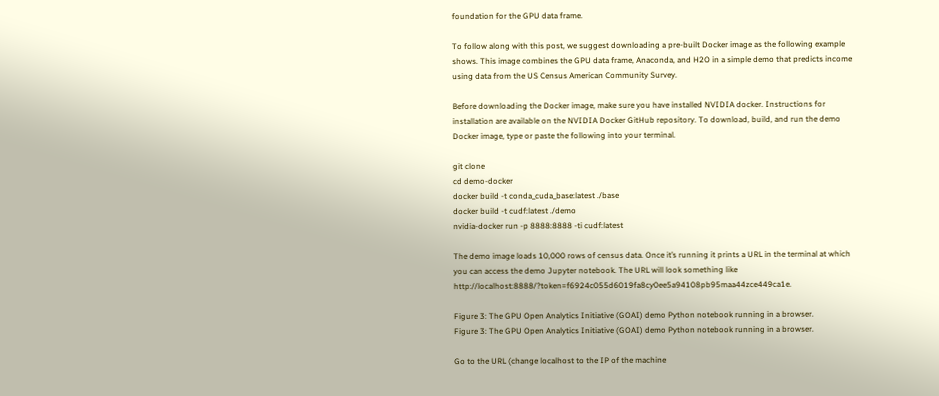foundation for the GPU data frame.

To follow along with this post, we suggest downloading a pre-built Docker image as the following example shows. This image combines the GPU data frame, Anaconda, and H2O in a simple demo that predicts income using data from the US Census American Community Survey.

Before downloading the Docker image, make sure you have installed NVIDIA docker. Instructions for installation are available on the NVIDIA Docker GitHub repository. To download, build, and run the demo Docker image, type or paste the following into your terminal.

git clone
cd demo-docker
docker build -t conda_cuda_base:latest ./base
docker build -t cudf:latest ./demo
nvidia-docker run -p 8888:8888 -ti cudf:latest

The demo image loads 10,000 rows of census data. Once it’s running it prints a URL in the terminal at which you can access the demo Jupyter notebook. The URL will look something like http://localhost:8888/?token=f6924c055d6019fa8cy0ee5a94108pb95maa44zce449ca1e.

Figure 3: The GPU Open Analytics Initiative (GOAI) demo Python notebook running in a browser.
Figure 3: The GPU Open Analytics Initiative (GOAI) demo Python notebook running in a browser.

Go to the URL (change localhost to the IP of the machine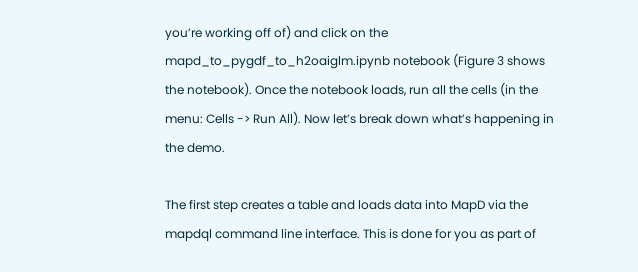you’re working off of) and click on the mapd_to_pygdf_to_h2oaiglm.ipynb notebook (Figure 3 shows the notebook). Once the notebook loads, run all the cells (in the menu: Cells -> Run All). Now let’s break down what’s happening in the demo.

The first step creates a table and loads data into MapD via the mapdql command line interface. This is done for you as part of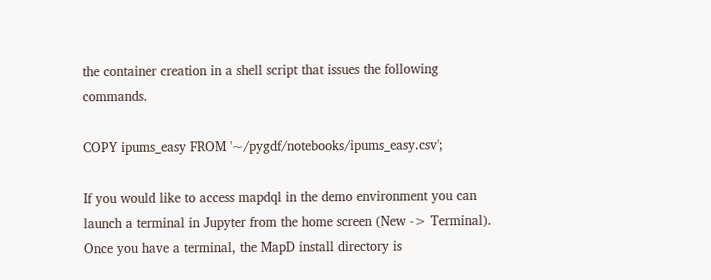the container creation in a shell script that issues the following commands.

COPY ipums_easy FROM '~/pygdf/notebooks/ipums_easy.csv';

If you would like to access mapdql in the demo environment you can launch a terminal in Jupyter from the home screen (New -> Terminal). Once you have a terminal, the MapD install directory is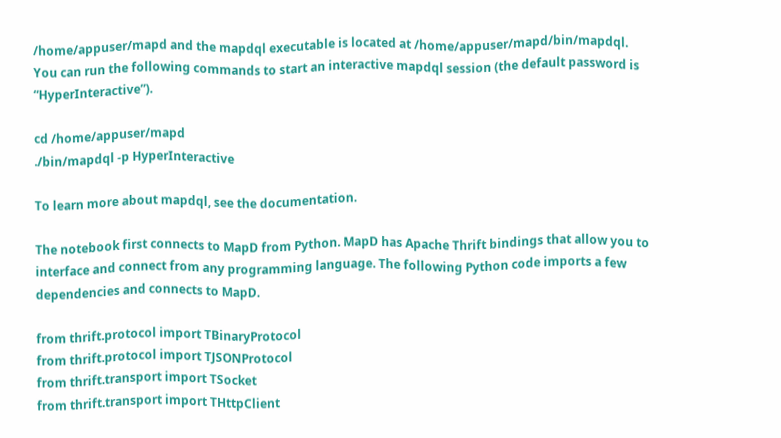/home/appuser/mapd and the mapdql executable is located at /home/appuser/mapd/bin/mapdql. You can run the following commands to start an interactive mapdql session (the default password is “HyperInteractive”).

cd /home/appuser/mapd
./bin/mapdql -p HyperInteractive

To learn more about mapdql, see the documentation.

The notebook first connects to MapD from Python. MapD has Apache Thrift bindings that allow you to interface and connect from any programming language. The following Python code imports a few dependencies and connects to MapD.

from thrift.protocol import TBinaryProtocol
from thrift.protocol import TJSONProtocol
from thrift.transport import TSocket
from thrift.transport import THttpClient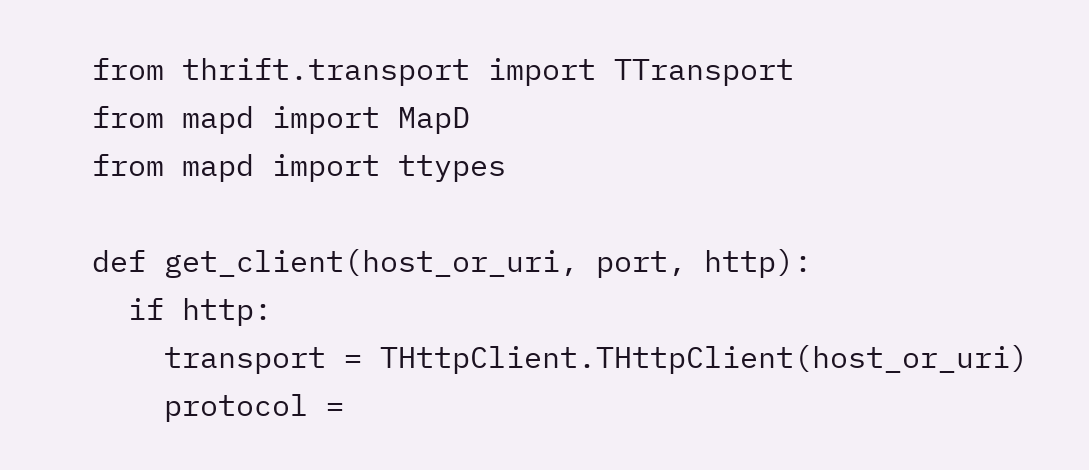from thrift.transport import TTransport
from mapd import MapD
from mapd import ttypes

def get_client(host_or_uri, port, http):
  if http:
    transport = THttpClient.THttpClient(host_or_uri)
    protocol =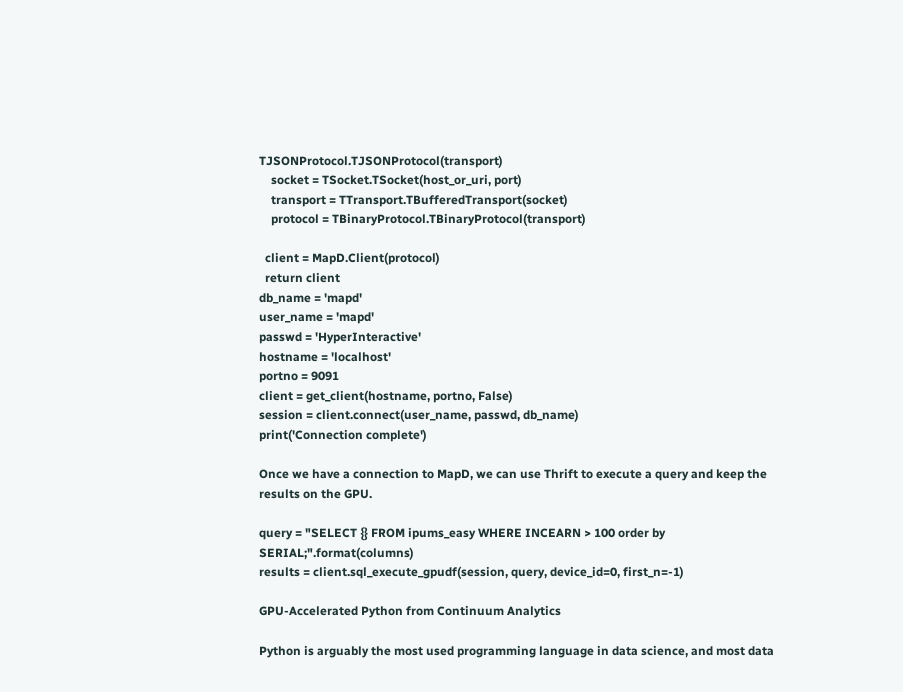TJSONProtocol.TJSONProtocol(transport)
    socket = TSocket.TSocket(host_or_uri, port)
    transport = TTransport.TBufferedTransport(socket)
    protocol = TBinaryProtocol.TBinaryProtocol(transport)

  client = MapD.Client(protocol)
  return client
db_name = 'mapd'
user_name = 'mapd'
passwd = 'HyperInteractive'
hostname = 'localhost'
portno = 9091
client = get_client(hostname, portno, False)
session = client.connect(user_name, passwd, db_name)
print('Connection complete')

Once we have a connection to MapD, we can use Thrift to execute a query and keep the results on the GPU.

query = "SELECT {} FROM ipums_easy WHERE INCEARN > 100 order by SERIAL;".format(columns)
results = client.sql_execute_gpudf(session, query, device_id=0, first_n=-1)

GPU-Accelerated Python from Continuum Analytics

Python is arguably the most used programming language in data science, and most data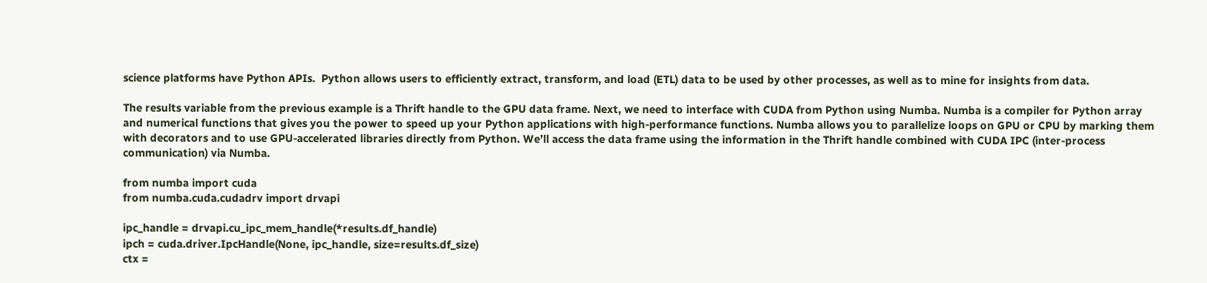science platforms have Python APIs.  Python allows users to efficiently extract, transform, and load (ETL) data to be used by other processes, as well as to mine for insights from data.

The results variable from the previous example is a Thrift handle to the GPU data frame. Next, we need to interface with CUDA from Python using Numba. Numba is a compiler for Python array and numerical functions that gives you the power to speed up your Python applications with high-performance functions. Numba allows you to parallelize loops on GPU or CPU by marking them with decorators and to use GPU-accelerated libraries directly from Python. We’ll access the data frame using the information in the Thrift handle combined with CUDA IPC (inter-process communication) via Numba.

from numba import cuda
from numba.cuda.cudadrv import drvapi

ipc_handle = drvapi.cu_ipc_mem_handle(*results.df_handle)
ipch = cuda.driver.IpcHandle(None, ipc_handle, size=results.df_size)
ctx =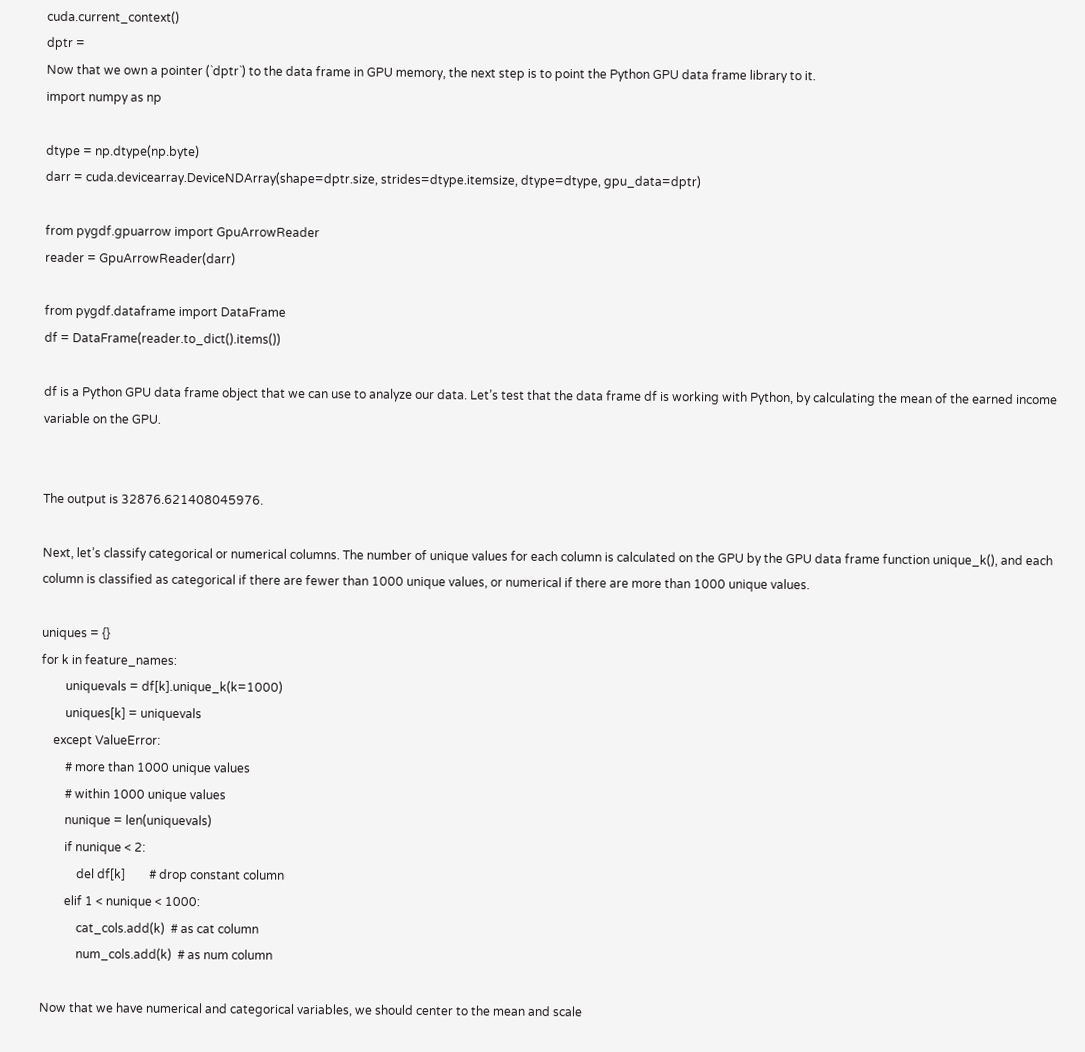cuda.current_context()
dptr =
Now that we own a pointer (`dptr`) to the data frame in GPU memory, the next step is to point the Python GPU data frame library to it.
import numpy as np

dtype = np.dtype(np.byte)
darr = cuda.devicearray.DeviceNDArray(shape=dptr.size, strides=dtype.itemsize, dtype=dtype, gpu_data=dptr)

from pygdf.gpuarrow import GpuArrowReader
reader = GpuArrowReader(darr)

from pygdf.dataframe import DataFrame
df = DataFrame(reader.to_dict().items())

df is a Python GPU data frame object that we can use to analyze our data. Let’s test that the data frame df is working with Python, by calculating the mean of the earned income variable on the GPU.


The output is 32876.621408045976.

Next, let’s classify categorical or numerical columns. The number of unique values for each column is calculated on the GPU by the GPU data frame function unique_k(), and each column is classified as categorical if there are fewer than 1000 unique values, or numerical if there are more than 1000 unique values.

uniques = {}
for k in feature_names:
        uniquevals = df[k].unique_k(k=1000)
        uniques[k] = uniquevals
    except ValueError:
        # more than 1000 unique values
        # within 1000 unique values
        nunique = len(uniquevals)
        if nunique < 2:
            del df[k]        # drop constant column
        elif 1 < nunique < 1000:
            cat_cols.add(k)  # as cat column
            num_cols.add(k)  # as num column

Now that we have numerical and categorical variables, we should center to the mean and scale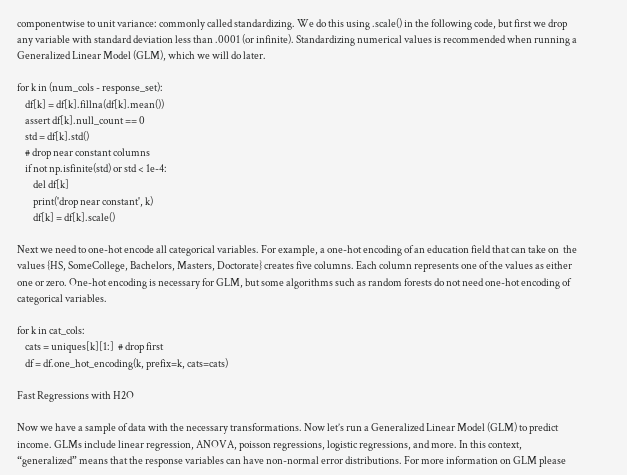componentwise to unit variance: commonly called standardizing. We do this using .scale() in the following code, but first we drop any variable with standard deviation less than .0001 (or infinite). Standardizing numerical values is recommended when running a Generalized Linear Model (GLM), which we will do later.

for k in (num_cols - response_set):
    df[k] = df[k].fillna(df[k].mean())
    assert df[k].null_count == 0
    std = df[k].std()
    # drop near constant columns
    if not np.isfinite(std) or std < 1e-4:
        del df[k]
        print('drop near constant', k)
        df[k] = df[k].scale()

Next we need to one-hot encode all categorical variables. For example, a one-hot encoding of an education field that can take on  the values {HS, SomeCollege, Bachelors, Masters, Doctorate} creates five columns. Each column represents one of the values as either one or zero. One-hot encoding is necessary for GLM, but some algorithms such as random forests do not need one-hot encoding of categorical variables.

for k in cat_cols:
    cats = uniques[k][1:]  # drop first
    df = df.one_hot_encoding(k, prefix=k, cats=cats)

Fast Regressions with H2O

Now we have a sample of data with the necessary transformations. Now let’s run a Generalized Linear Model (GLM) to predict income. GLMs include linear regression, ANOVA, poisson regressions, logistic regressions, and more. In this context, “generalized” means that the response variables can have non-normal error distributions. For more information on GLM please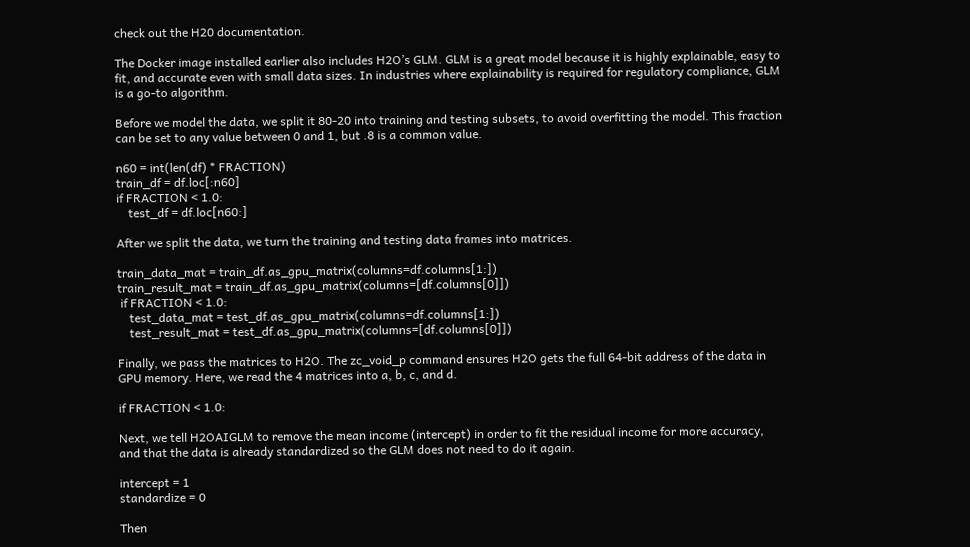check out the H20 documentation.

The Docker image installed earlier also includes H2O’s GLM. GLM is a great model because it is highly explainable, easy to fit, and accurate even with small data sizes. In industries where explainability is required for regulatory compliance, GLM is a go-to algorithm.

Before we model the data, we split it 80-20 into training and testing subsets, to avoid overfitting the model. This fraction can be set to any value between 0 and 1, but .8 is a common value.

n60 = int(len(df) * FRACTION)
train_df = df.loc[:n60]
if FRACTION < 1.0:
    test_df = df.loc[n60:]

After we split the data, we turn the training and testing data frames into matrices.

train_data_mat = train_df.as_gpu_matrix(columns=df.columns[1:])
train_result_mat = train_df.as_gpu_matrix(columns=[df.columns[0]])
 if FRACTION < 1.0:
    test_data_mat = test_df.as_gpu_matrix(columns=df.columns[1:])
    test_result_mat = test_df.as_gpu_matrix(columns=[df.columns[0]])

Finally, we pass the matrices to H2O. The zc_void_p command ensures H2O gets the full 64-bit address of the data in GPU memory. Here, we read the 4 matrices into a, b, c, and d.

if FRACTION < 1.0:

Next, we tell H2OAIGLM to remove the mean income (intercept) in order to fit the residual income for more accuracy, and that the data is already standardized so the GLM does not need to do it again.

intercept = 1
standardize = 0

Then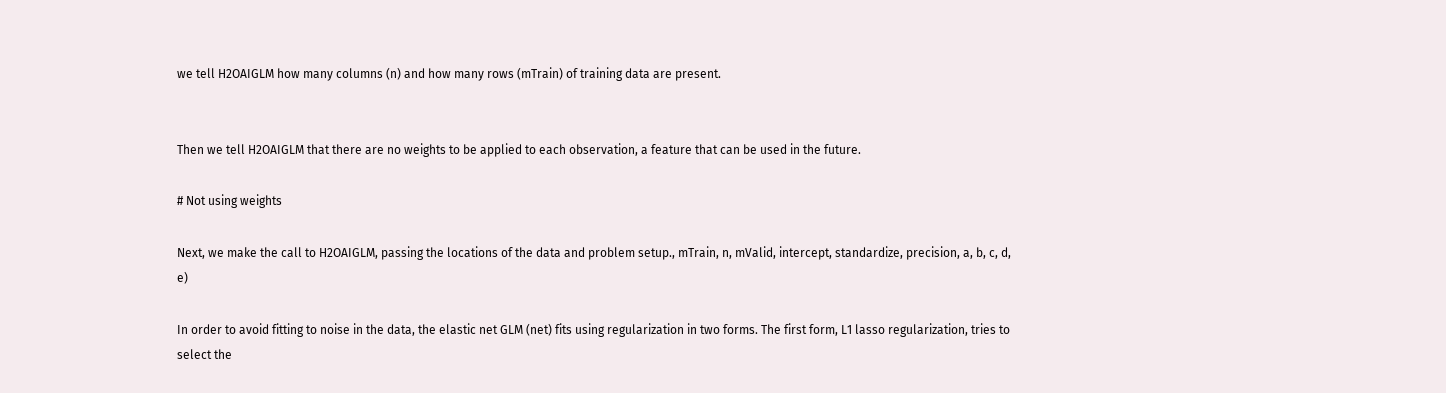we tell H2OAIGLM how many columns (n) and how many rows (mTrain) of training data are present.


Then we tell H2OAIGLM that there are no weights to be applied to each observation, a feature that can be used in the future.

# Not using weights

Next, we make the call to H2OAIGLM, passing the locations of the data and problem setup., mTrain, n, mValid, intercept, standardize, precision, a, b, c, d, e)

In order to avoid fitting to noise in the data, the elastic net GLM (net) fits using regularization in two forms. The first form, L1 lasso regularization, tries to select the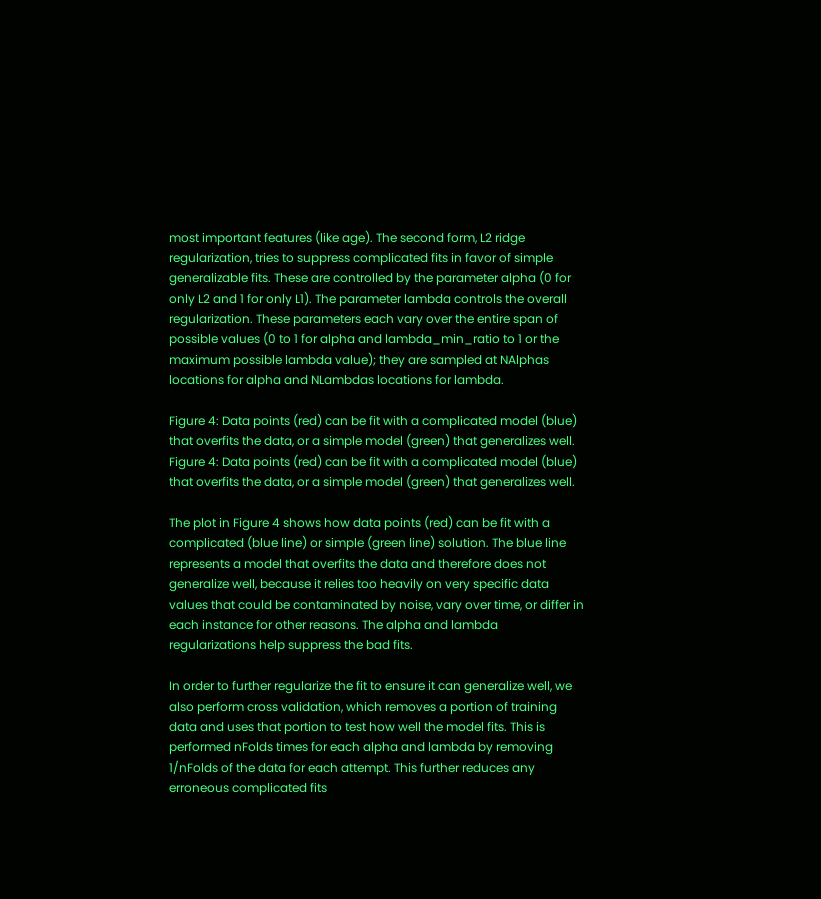most important features (like age). The second form, L2 ridge regularization, tries to suppress complicated fits in favor of simple generalizable fits. These are controlled by the parameter alpha (0 for only L2 and 1 for only L1). The parameter lambda controls the overall regularization. These parameters each vary over the entire span of possible values (0 to 1 for alpha and lambda_min_ratio to 1 or the maximum possible lambda value); they are sampled at NAlphas locations for alpha and NLambdas locations for lambda.

Figure 4: Data points (red) can be fit with a complicated model (blue) that overfits the data, or a simple model (green) that generalizes well.
Figure 4: Data points (red) can be fit with a complicated model (blue) that overfits the data, or a simple model (green) that generalizes well.

The plot in Figure 4 shows how data points (red) can be fit with a complicated (blue line) or simple (green line) solution. The blue line represents a model that overfits the data and therefore does not generalize well, because it relies too heavily on very specific data values that could be contaminated by noise, vary over time, or differ in each instance for other reasons. The alpha and lambda regularizations help suppress the bad fits.

In order to further regularize the fit to ensure it can generalize well, we also perform cross validation, which removes a portion of training data and uses that portion to test how well the model fits. This is performed nFolds times for each alpha and lambda by removing 1/nFolds of the data for each attempt. This further reduces any erroneous complicated fits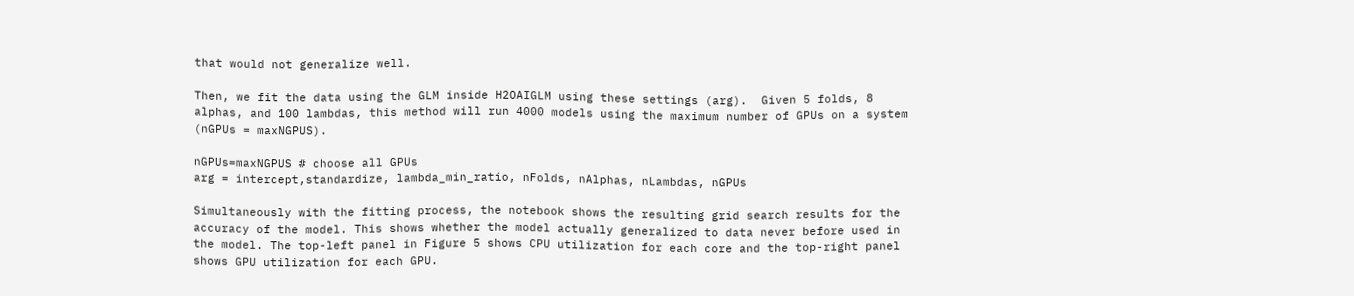that would not generalize well.

Then, we fit the data using the GLM inside H2OAIGLM using these settings (arg).  Given 5 folds, 8 alphas, and 100 lambdas, this method will run 4000 models using the maximum number of GPUs on a system (nGPUs = maxNGPUS).

nGPUs=maxNGPUS # choose all GPUs
arg = intercept,standardize, lambda_min_ratio, nFolds, nAlphas, nLambdas, nGPUs

Simultaneously with the fitting process, the notebook shows the resulting grid search results for the accuracy of the model. This shows whether the model actually generalized to data never before used in the model. The top-left panel in Figure 5 shows CPU utilization for each core and the top-right panel shows GPU utilization for each GPU.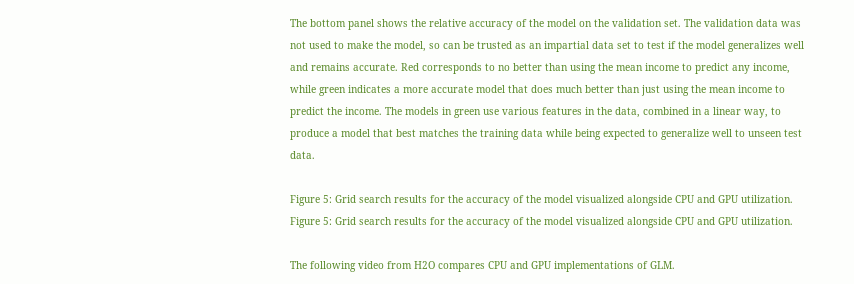The bottom panel shows the relative accuracy of the model on the validation set. The validation data was not used to make the model, so can be trusted as an impartial data set to test if the model generalizes well and remains accurate. Red corresponds to no better than using the mean income to predict any income, while green indicates a more accurate model that does much better than just using the mean income to predict the income. The models in green use various features in the data, combined in a linear way, to produce a model that best matches the training data while being expected to generalize well to unseen test data.

Figure 5: Grid search results for the accuracy of the model visualized alongside CPU and GPU utilization.
Figure 5: Grid search results for the accuracy of the model visualized alongside CPU and GPU utilization.

The following video from H2O compares CPU and GPU implementations of GLM.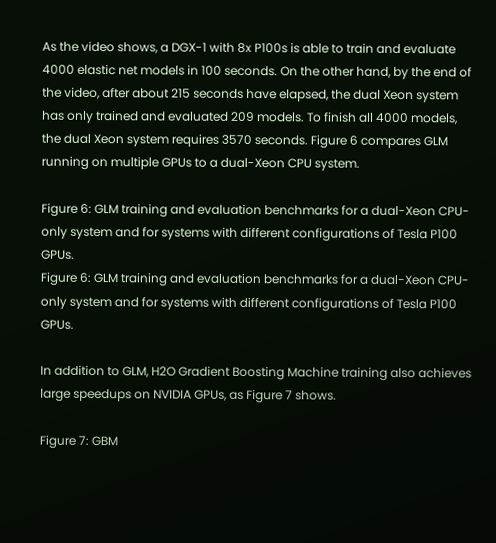As the video shows, a DGX-1 with 8x P100s is able to train and evaluate 4000 elastic net models in 100 seconds. On the other hand, by the end of the video, after about 215 seconds have elapsed, the dual Xeon system has only trained and evaluated 209 models. To finish all 4000 models, the dual Xeon system requires 3570 seconds. Figure 6 compares GLM running on multiple GPUs to a dual-Xeon CPU system.

Figure 6: GLM training and evaluation benchmarks for a dual-Xeon CPU-only system and for systems with different configurations of Tesla P100 GPUs.
Figure 6: GLM training and evaluation benchmarks for a dual-Xeon CPU-only system and for systems with different configurations of Tesla P100 GPUs.

In addition to GLM, H2O Gradient Boosting Machine training also achieves large speedups on NVIDIA GPUs, as Figure 7 shows.

Figure 7: GBM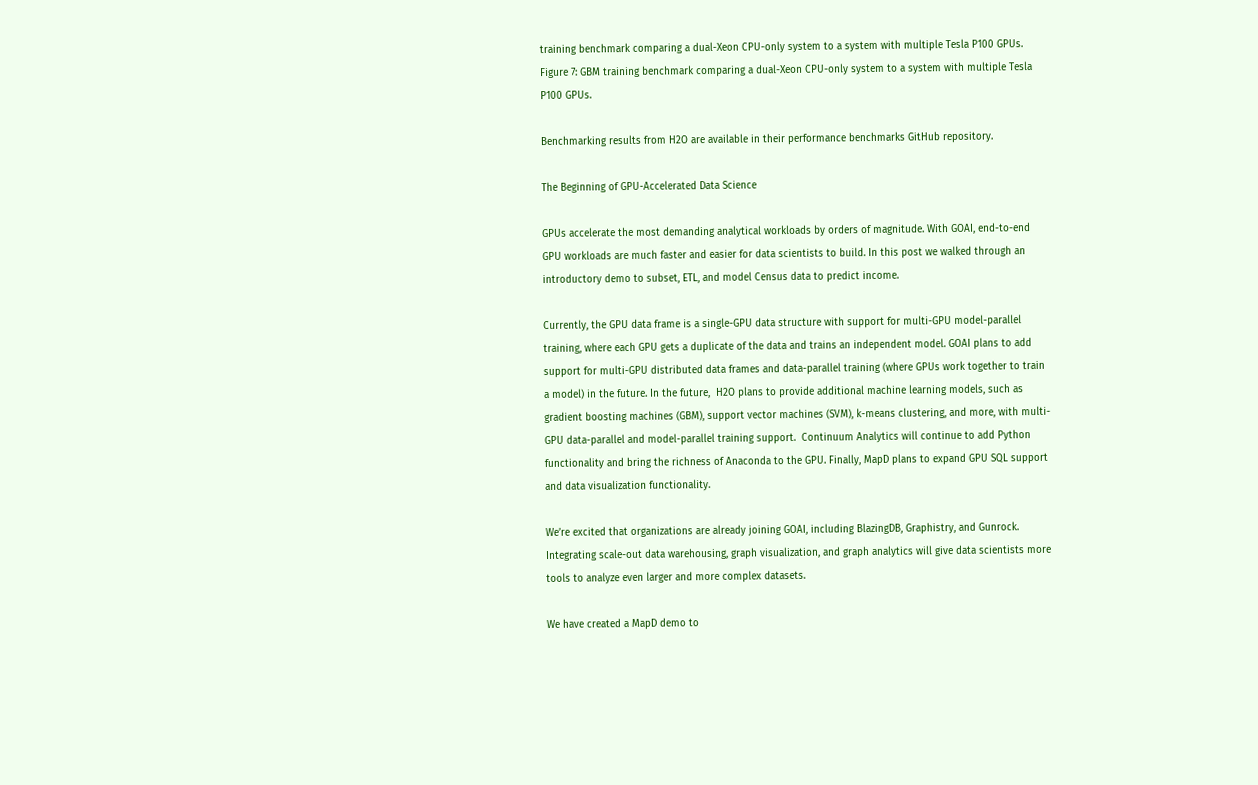training benchmark comparing a dual-Xeon CPU-only system to a system with multiple Tesla P100 GPUs.
Figure 7: GBM training benchmark comparing a dual-Xeon CPU-only system to a system with multiple Tesla P100 GPUs.

Benchmarking results from H2O are available in their performance benchmarks GitHub repository.

The Beginning of GPU-Accelerated Data Science

GPUs accelerate the most demanding analytical workloads by orders of magnitude. With GOAI, end-to-end GPU workloads are much faster and easier for data scientists to build. In this post we walked through an introductory demo to subset, ETL, and model Census data to predict income.

Currently, the GPU data frame is a single-GPU data structure with support for multi-GPU model-parallel training, where each GPU gets a duplicate of the data and trains an independent model. GOAI plans to add support for multi-GPU distributed data frames and data-parallel training (where GPUs work together to train a model) in the future. In the future,  H2O plans to provide additional machine learning models, such as gradient boosting machines (GBM), support vector machines (SVM), k-means clustering, and more, with multi-GPU data-parallel and model-parallel training support.  Continuum Analytics will continue to add Python functionality and bring the richness of Anaconda to the GPU. Finally, MapD plans to expand GPU SQL support and data visualization functionality.

We’re excited that organizations are already joining GOAI, including BlazingDB, Graphistry, and Gunrock. Integrating scale-out data warehousing, graph visualization, and graph analytics will give data scientists more tools to analyze even larger and more complex datasets.

We have created a MapD demo to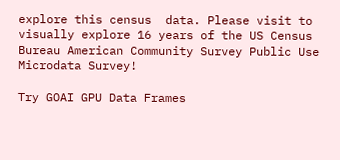explore this census  data. Please visit to visually explore 16 years of the US Census Bureau American Community Survey Public Use Microdata Survey!

Try GOAI GPU Data Frames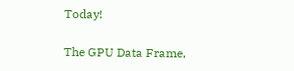Today!

The GPU Data Frame,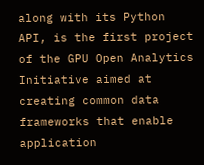along with its Python API, is the first project of the GPU Open Analytics Initiative aimed at creating common data frameworks that enable application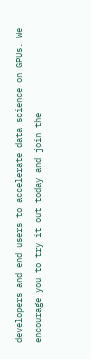developers and end users to accelerate data science on GPUs. We encourage you to try it out today and join the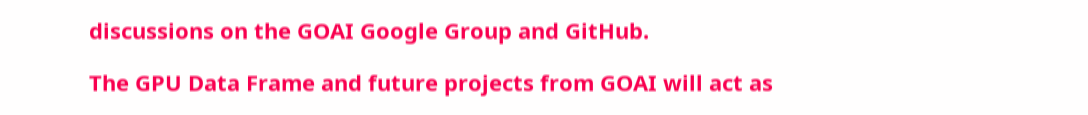discussions on the GOAI Google Group and GitHub.

The GPU Data Frame and future projects from GOAI will act as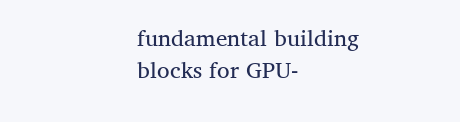fundamental building blocks for GPU-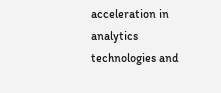acceleration in analytics technologies and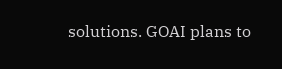solutions. GOAI plans to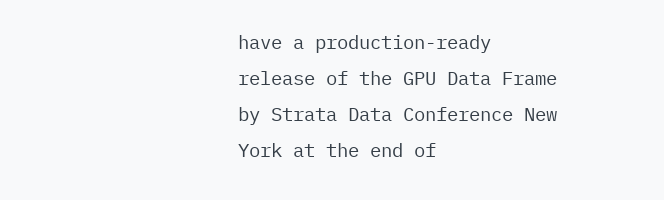have a production-ready release of the GPU Data Frame by Strata Data Conference New York at the end of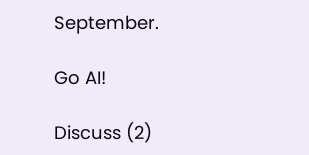September.

Go AI!

Discuss (2)